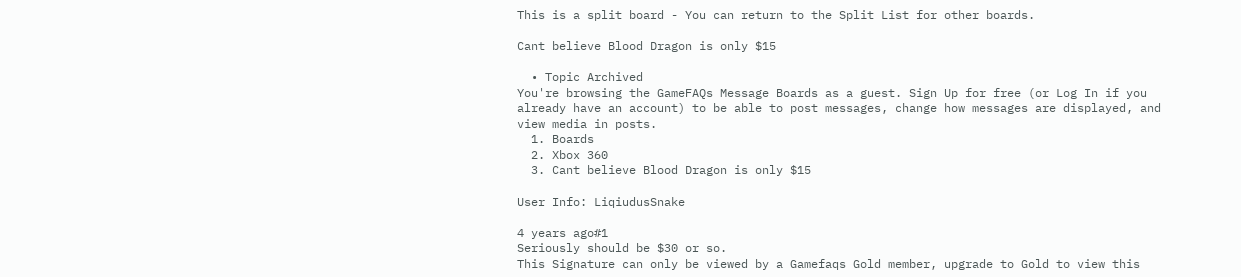This is a split board - You can return to the Split List for other boards.

Cant believe Blood Dragon is only $15

  • Topic Archived
You're browsing the GameFAQs Message Boards as a guest. Sign Up for free (or Log In if you already have an account) to be able to post messages, change how messages are displayed, and view media in posts.
  1. Boards
  2. Xbox 360
  3. Cant believe Blood Dragon is only $15

User Info: LiqiudusSnake

4 years ago#1
Seriously should be $30 or so.
This Signature can only be viewed by a Gamefaqs Gold member, upgrade to Gold to view this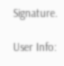Signature.

User Info: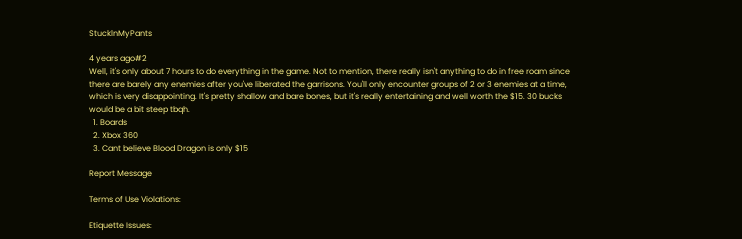StucklnMyPants

4 years ago#2
Well, it's only about 7 hours to do everything in the game. Not to mention, there really isn't anything to do in free roam since there are barely any enemies after you've liberated the garrisons. You'll only encounter groups of 2 or 3 enemies at a time, which is very disappointing. It's pretty shallow and bare bones, but it's really entertaining and well worth the $15. 30 bucks would be a bit steep tbqh.
  1. Boards
  2. Xbox 360
  3. Cant believe Blood Dragon is only $15

Report Message

Terms of Use Violations:

Etiquette Issues: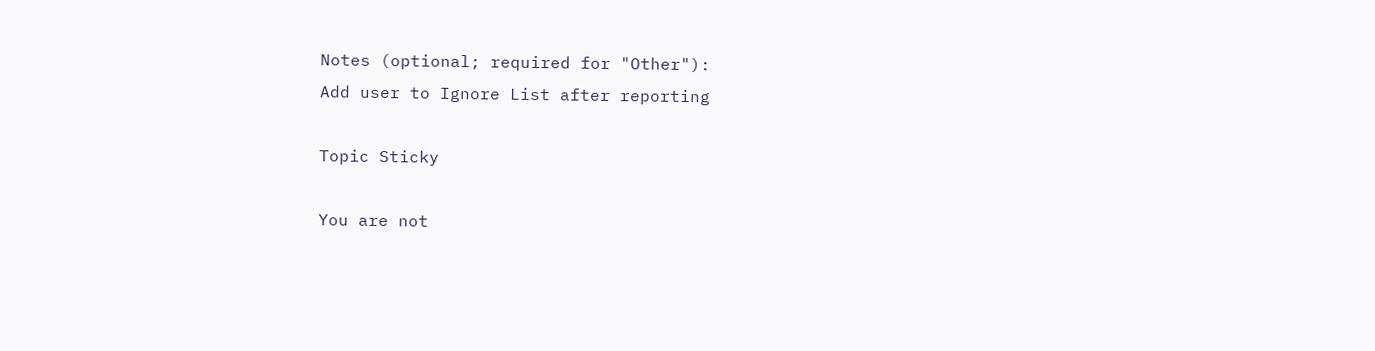Notes (optional; required for "Other"):
Add user to Ignore List after reporting

Topic Sticky

You are not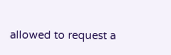allowed to request a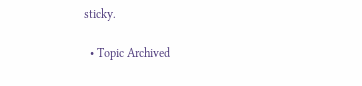sticky.

  • Topic Archived